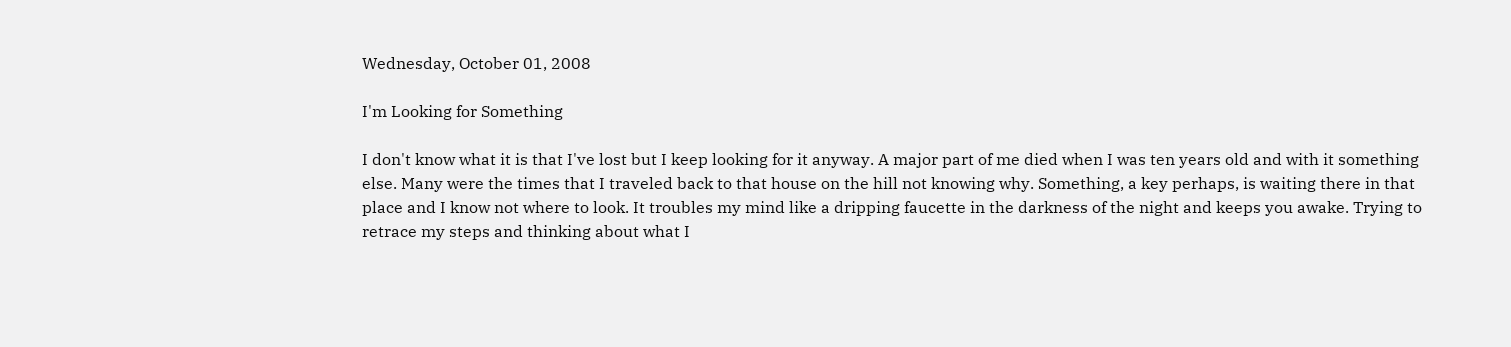Wednesday, October 01, 2008

I'm Looking for Something

I don't know what it is that I've lost but I keep looking for it anyway. A major part of me died when I was ten years old and with it something else. Many were the times that I traveled back to that house on the hill not knowing why. Something, a key perhaps, is waiting there in that place and I know not where to look. It troubles my mind like a dripping faucette in the darkness of the night and keeps you awake. Trying to retrace my steps and thinking about what I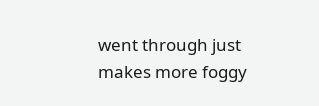went through just makes more foggy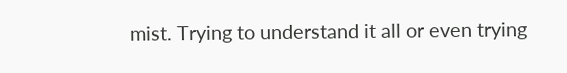mist. Trying to understand it all or even trying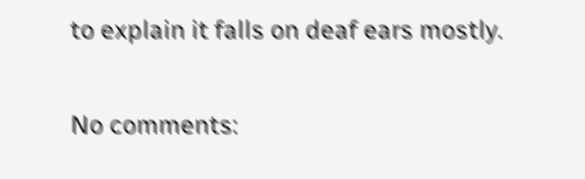to explain it falls on deaf ears mostly.

No comments: